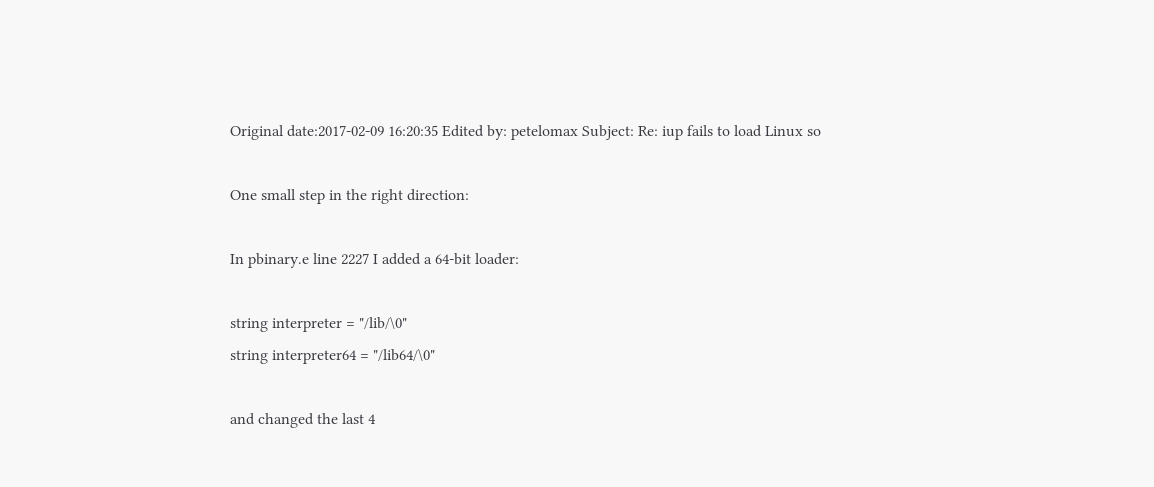Original date:2017-02-09 16:20:35 Edited by: petelomax Subject: Re: iup fails to load Linux so

One small step in the right direction:

In pbinary.e line 2227 I added a 64-bit loader:

string interpreter = "/lib/\0"
string interpreter64 = "/lib64/\0"

and changed the last 4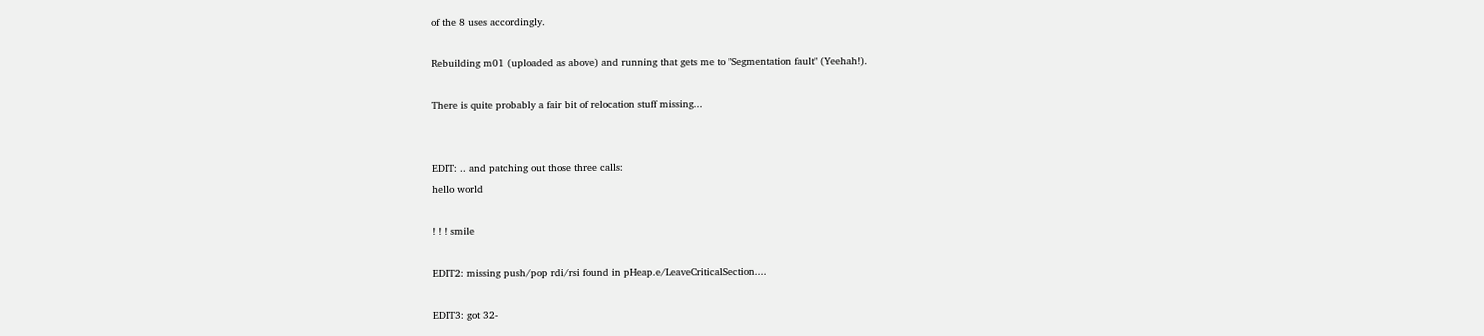of the 8 uses accordingly.

Rebuilding m01 (uploaded as above) and running that gets me to "Segmentation fault" (Yeehah!).

There is quite probably a fair bit of relocation stuff missing...


EDIT: .. and patching out those three calls:
hello world

! ! ! smile

EDIT2: missing push/pop rdi/rsi found in pHeap.e/LeaveCriticalSection....

EDIT3: got 32-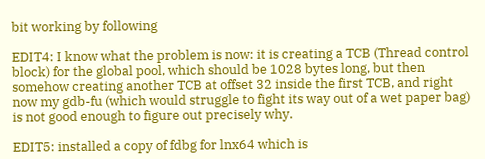bit working by following

EDIT4: I know what the problem is now: it is creating a TCB (Thread control block) for the global pool, which should be 1028 bytes long, but then somehow creating another TCB at offset 32 inside the first TCB, and right now my gdb-fu (which would struggle to fight its way out of a wet paper bag) is not good enough to figure out precisely why.

EDIT5: installed a copy of fdbg for lnx64 which is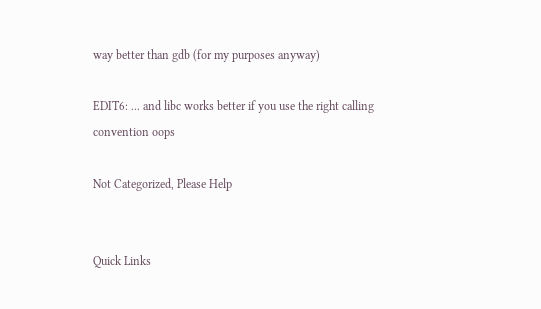way better than gdb (for my purposes anyway)

EDIT6: ... and libc works better if you use the right calling convention oops

Not Categorized, Please Help


Quick Links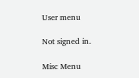User menu

Not signed in.

Misc Menu